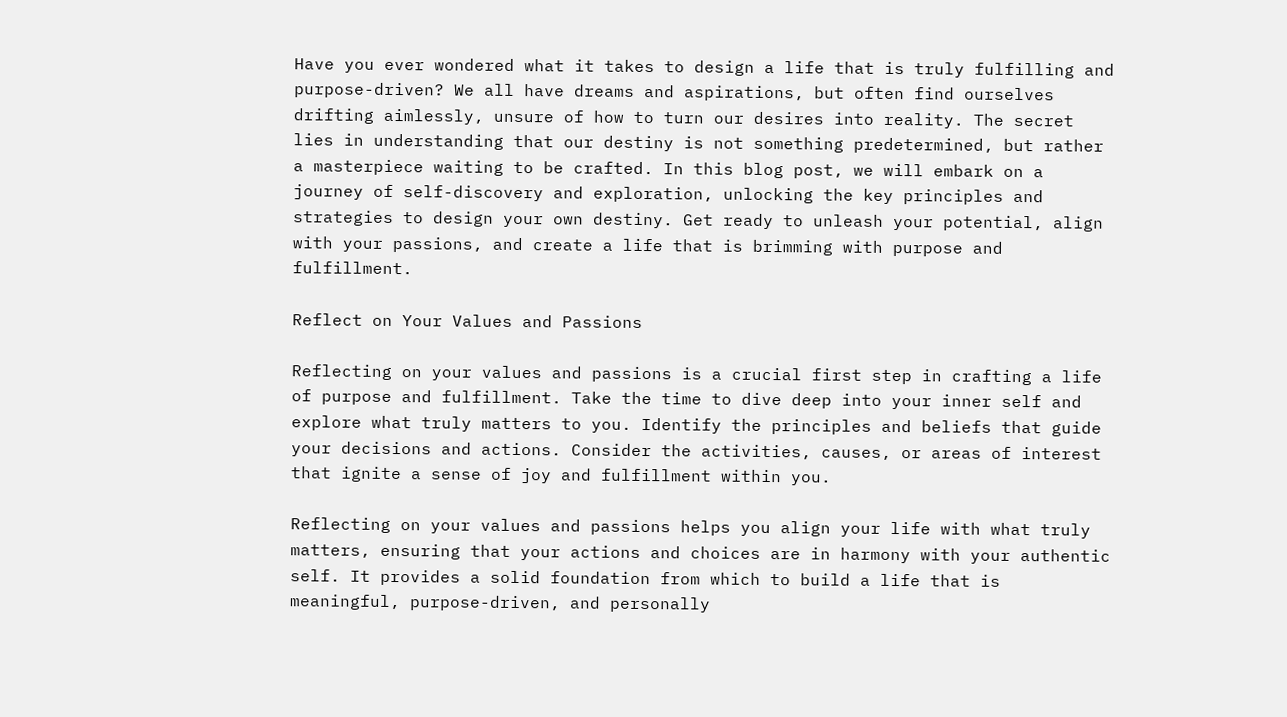Have you ever wondered what it takes to design a life that is truly fulfilling and purpose-driven? We all have dreams and aspirations, but often find ourselves drifting aimlessly, unsure of how to turn our desires into reality. The secret lies in understanding that our destiny is not something predetermined, but rather a masterpiece waiting to be crafted. In this blog post, we will embark on a journey of self-discovery and exploration, unlocking the key principles and strategies to design your own destiny. Get ready to unleash your potential, align with your passions, and create a life that is brimming with purpose and fulfillment.

Reflect on Your Values and Passions

Reflecting on your values and passions is a crucial first step in crafting a life of purpose and fulfillment. Take the time to dive deep into your inner self and explore what truly matters to you. Identify the principles and beliefs that guide your decisions and actions. Consider the activities, causes, or areas of interest that ignite a sense of joy and fulfillment within you.

Reflecting on your values and passions helps you align your life with what truly matters, ensuring that your actions and choices are in harmony with your authentic self. It provides a solid foundation from which to build a life that is meaningful, purpose-driven, and personally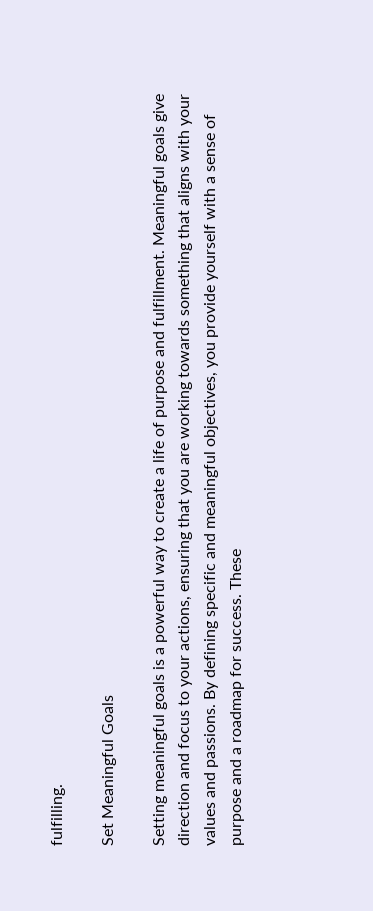fulfilling.

Set Meaningful Goals

Setting meaningful goals is a powerful way to create a life of purpose and fulfillment. Meaningful goals give direction and focus to your actions, ensuring that you are working towards something that aligns with your values and passions. By defining specific and meaningful objectives, you provide yourself with a sense of purpose and a roadmap for success. These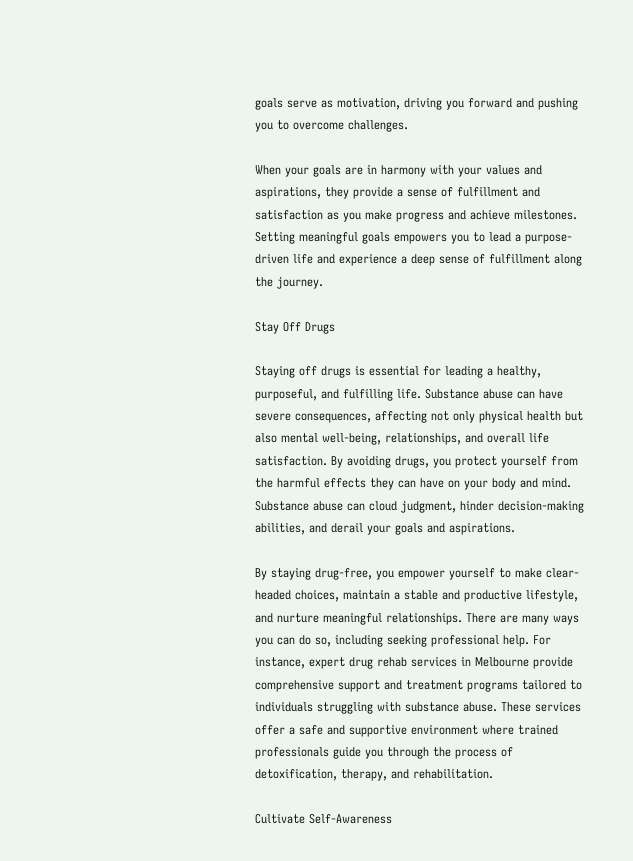goals serve as motivation, driving you forward and pushing you to overcome challenges.

When your goals are in harmony with your values and aspirations, they provide a sense of fulfillment and satisfaction as you make progress and achieve milestones. Setting meaningful goals empowers you to lead a purpose-driven life and experience a deep sense of fulfillment along the journey.

Stay Off Drugs

Staying off drugs is essential for leading a healthy, purposeful, and fulfilling life. Substance abuse can have severe consequences, affecting not only physical health but also mental well-being, relationships, and overall life satisfaction. By avoiding drugs, you protect yourself from the harmful effects they can have on your body and mind. Substance abuse can cloud judgment, hinder decision-making abilities, and derail your goals and aspirations.

By staying drug-free, you empower yourself to make clear-headed choices, maintain a stable and productive lifestyle, and nurture meaningful relationships. There are many ways you can do so, including seeking professional help. For instance, expert drug rehab services in Melbourne provide comprehensive support and treatment programs tailored to individuals struggling with substance abuse. These services offer a safe and supportive environment where trained professionals guide you through the process of detoxification, therapy, and rehabilitation.

Cultivate Self-Awareness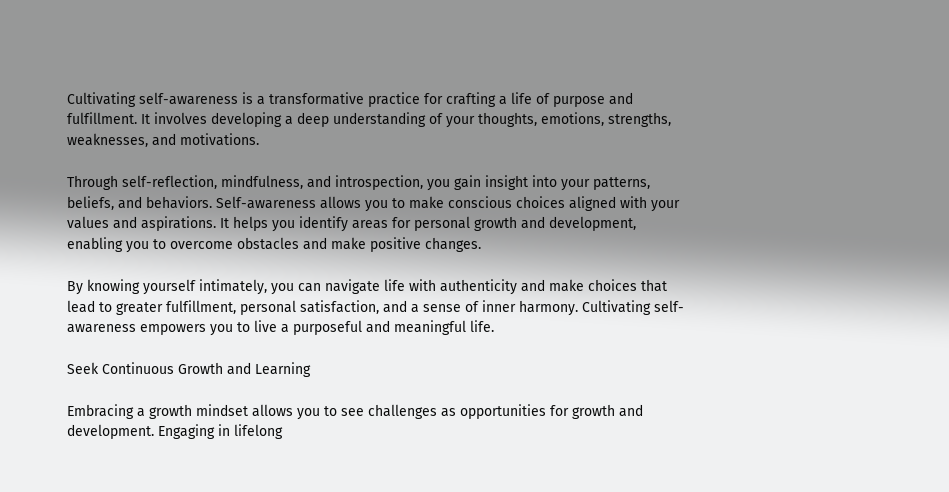Cultivating self-awareness is a transformative practice for crafting a life of purpose and fulfillment. It involves developing a deep understanding of your thoughts, emotions, strengths, weaknesses, and motivations.

Through self-reflection, mindfulness, and introspection, you gain insight into your patterns, beliefs, and behaviors. Self-awareness allows you to make conscious choices aligned with your values and aspirations. It helps you identify areas for personal growth and development, enabling you to overcome obstacles and make positive changes.

By knowing yourself intimately, you can navigate life with authenticity and make choices that lead to greater fulfillment, personal satisfaction, and a sense of inner harmony. Cultivating self-awareness empowers you to live a purposeful and meaningful life.

Seek Continuous Growth and Learning

Embracing a growth mindset allows you to see challenges as opportunities for growth and development. Engaging in lifelong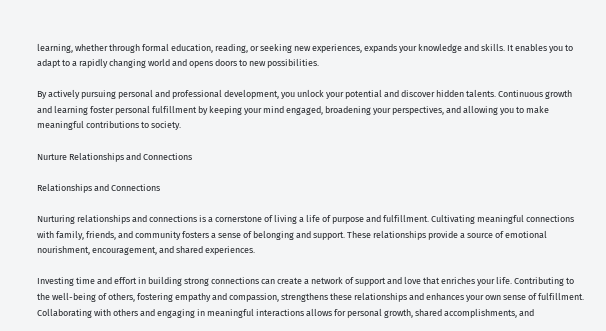learning, whether through formal education, reading, or seeking new experiences, expands your knowledge and skills. It enables you to adapt to a rapidly changing world and opens doors to new possibilities.

By actively pursuing personal and professional development, you unlock your potential and discover hidden talents. Continuous growth and learning foster personal fulfillment by keeping your mind engaged, broadening your perspectives, and allowing you to make meaningful contributions to society.

Nurture Relationships and Connections

Relationships and Connections

Nurturing relationships and connections is a cornerstone of living a life of purpose and fulfillment. Cultivating meaningful connections with family, friends, and community fosters a sense of belonging and support. These relationships provide a source of emotional nourishment, encouragement, and shared experiences.

Investing time and effort in building strong connections can create a network of support and love that enriches your life. Contributing to the well-being of others, fostering empathy and compassion, strengthens these relationships and enhances your own sense of fulfillment. Collaborating with others and engaging in meaningful interactions allows for personal growth, shared accomplishments, and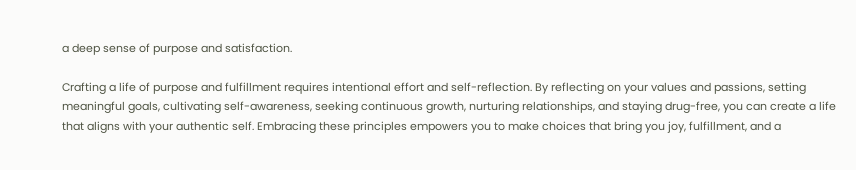a deep sense of purpose and satisfaction.

Crafting a life of purpose and fulfillment requires intentional effort and self-reflection. By reflecting on your values and passions, setting meaningful goals, cultivating self-awareness, seeking continuous growth, nurturing relationships, and staying drug-free, you can create a life that aligns with your authentic self. Embracing these principles empowers you to make choices that bring you joy, fulfillment, and a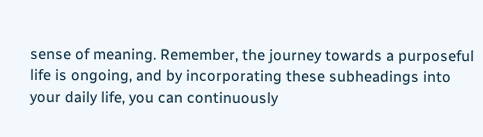sense of meaning. Remember, the journey towards a purposeful life is ongoing, and by incorporating these subheadings into your daily life, you can continuously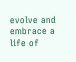evolve and embrace a life of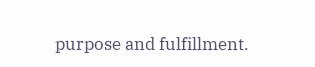purpose and fulfillment.